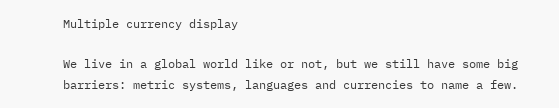Multiple currency display

We live in a global world like or not, but we still have some big barriers: metric systems, languages and currencies to name a few.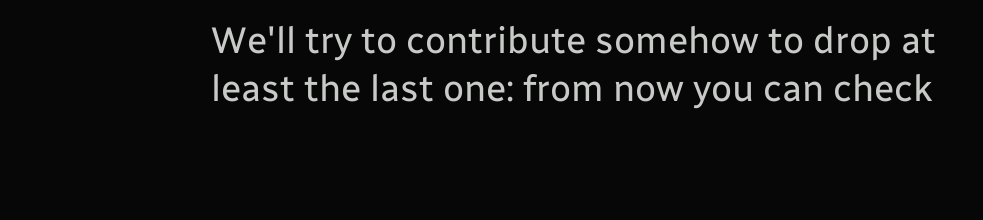We'll try to contribute somehow to drop at least the last one: from now you can check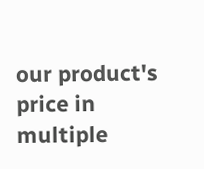our product's price in multiple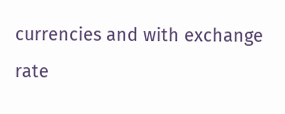currencies and with exchange rate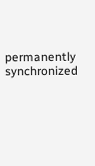permanently synchronized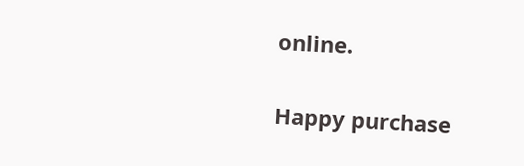online.

Happy purchase